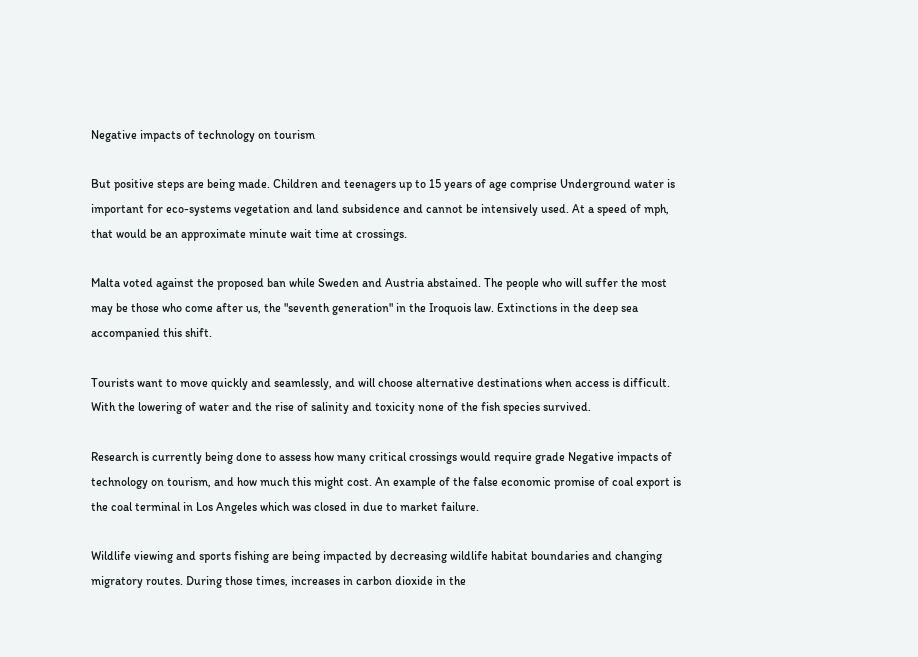Negative impacts of technology on tourism

But positive steps are being made. Children and teenagers up to 15 years of age comprise Underground water is important for eco-systems vegetation and land subsidence and cannot be intensively used. At a speed of mph, that would be an approximate minute wait time at crossings.

Malta voted against the proposed ban while Sweden and Austria abstained. The people who will suffer the most may be those who come after us, the "seventh generation" in the Iroquois law. Extinctions in the deep sea accompanied this shift.

Tourists want to move quickly and seamlessly, and will choose alternative destinations when access is difficult. With the lowering of water and the rise of salinity and toxicity none of the fish species survived.

Research is currently being done to assess how many critical crossings would require grade Negative impacts of technology on tourism, and how much this might cost. An example of the false economic promise of coal export is the coal terminal in Los Angeles which was closed in due to market failure.

Wildlife viewing and sports fishing are being impacted by decreasing wildlife habitat boundaries and changing migratory routes. During those times, increases in carbon dioxide in the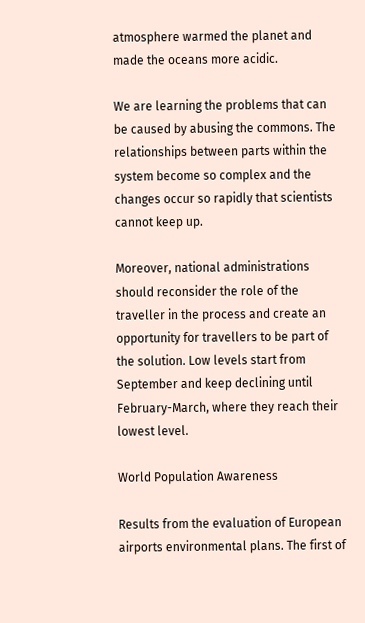atmosphere warmed the planet and made the oceans more acidic.

We are learning the problems that can be caused by abusing the commons. The relationships between parts within the system become so complex and the changes occur so rapidly that scientists cannot keep up.

Moreover, national administrations should reconsider the role of the traveller in the process and create an opportunity for travellers to be part of the solution. Low levels start from September and keep declining until February-March, where they reach their lowest level.

World Population Awareness

Results from the evaluation of European airports environmental plans. The first of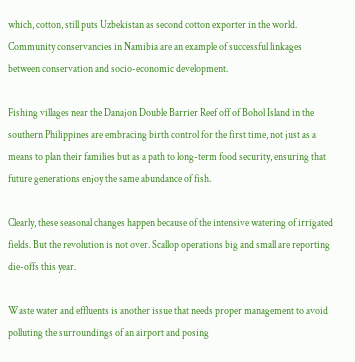which, cotton, still puts Uzbekistan as second cotton exporter in the world. Community conservancies in Namibia are an example of successful linkages between conservation and socio-economic development.

Fishing villages near the Danajon Double Barrier Reef off of Bohol Island in the southern Philippines are embracing birth control for the first time, not just as a means to plan their families but as a path to long-term food security, ensuring that future generations enjoy the same abundance of fish.

Clearly, these seasonal changes happen because of the intensive watering of irrigated fields. But the revolution is not over. Scallop operations big and small are reporting die-offs this year.

Waste water and effluents is another issue that needs proper management to avoid polluting the surroundings of an airport and posing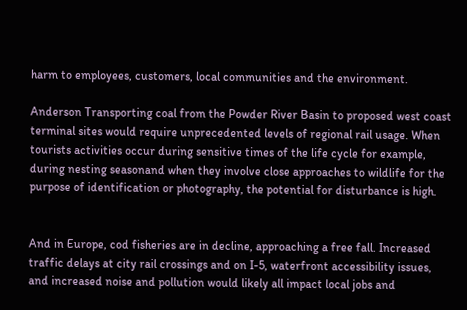harm to employees, customers, local communities and the environment.

Anderson Transporting coal from the Powder River Basin to proposed west coast terminal sites would require unprecedented levels of regional rail usage. When tourists activities occur during sensitive times of the life cycle for example, during nesting seasonand when they involve close approaches to wildlife for the purpose of identification or photography, the potential for disturbance is high.


And in Europe, cod fisheries are in decline, approaching a free fall. Increased traffic delays at city rail crossings and on I-5, waterfront accessibility issues, and increased noise and pollution would likely all impact local jobs and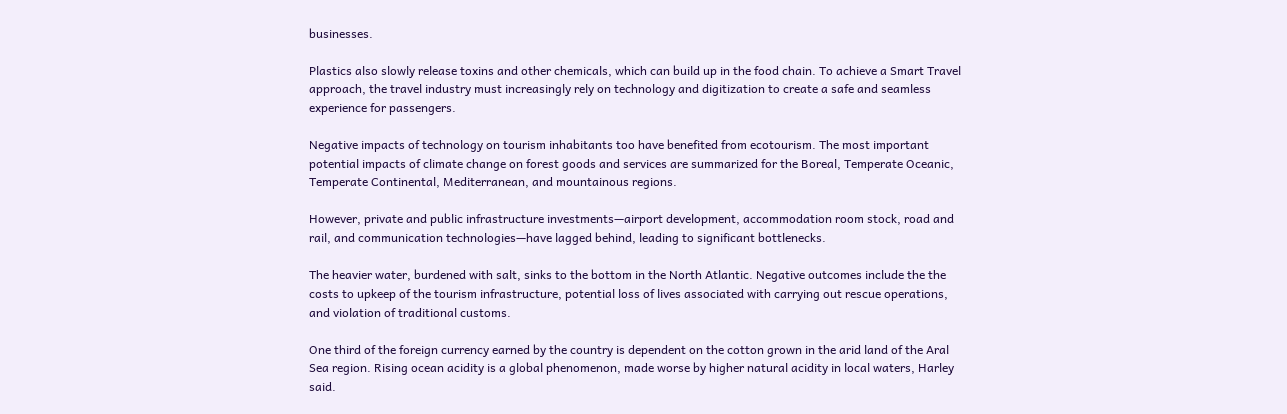businesses.

Plastics also slowly release toxins and other chemicals, which can build up in the food chain. To achieve a Smart Travel approach, the travel industry must increasingly rely on technology and digitization to create a safe and seamless experience for passengers.

Negative impacts of technology on tourism inhabitants too have benefited from ecotourism. The most important potential impacts of climate change on forest goods and services are summarized for the Boreal, Temperate Oceanic, Temperate Continental, Mediterranean, and mountainous regions.

However, private and public infrastructure investments—airport development, accommodation room stock, road and rail, and communication technologies—have lagged behind, leading to significant bottlenecks.

The heavier water, burdened with salt, sinks to the bottom in the North Atlantic. Negative outcomes include the the costs to upkeep of the tourism infrastructure, potential loss of lives associated with carrying out rescue operations, and violation of traditional customs.

One third of the foreign currency earned by the country is dependent on the cotton grown in the arid land of the Aral Sea region. Rising ocean acidity is a global phenomenon, made worse by higher natural acidity in local waters, Harley said.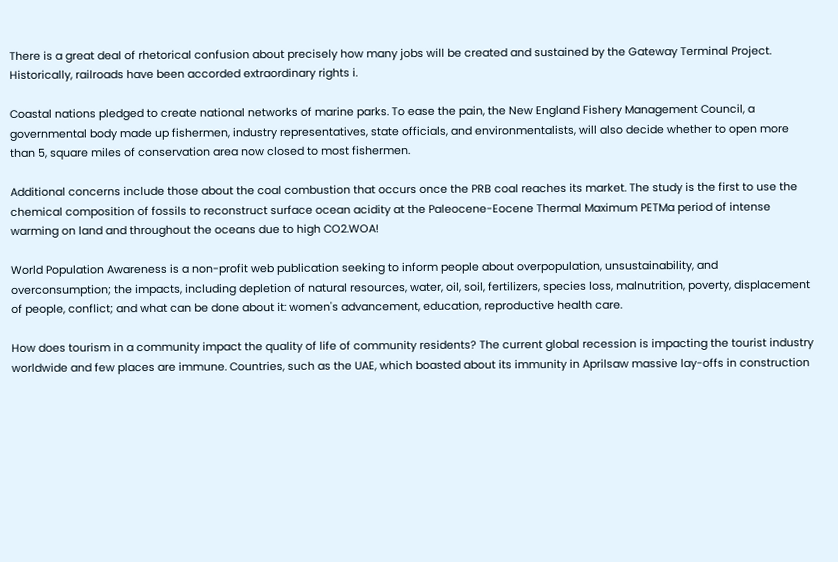There is a great deal of rhetorical confusion about precisely how many jobs will be created and sustained by the Gateway Terminal Project. Historically, railroads have been accorded extraordinary rights i.

Coastal nations pledged to create national networks of marine parks. To ease the pain, the New England Fishery Management Council, a governmental body made up fishermen, industry representatives, state officials, and environmentalists, will also decide whether to open more than 5, square miles of conservation area now closed to most fishermen.

Additional concerns include those about the coal combustion that occurs once the PRB coal reaches its market. The study is the first to use the chemical composition of fossils to reconstruct surface ocean acidity at the Paleocene-Eocene Thermal Maximum PETMa period of intense warming on land and throughout the oceans due to high CO2.WOA!

World Population Awareness is a non-profit web publication seeking to inform people about overpopulation, unsustainability, and overconsumption; the impacts, including depletion of natural resources, water, oil, soil, fertilizers, species loss, malnutrition, poverty, displacement of people, conflict; and what can be done about it: women's advancement, education, reproductive health care.

How does tourism in a community impact the quality of life of community residents? The current global recession is impacting the tourist industry worldwide and few places are immune. Countries, such as the UAE, which boasted about its immunity in Aprilsaw massive lay-offs in construction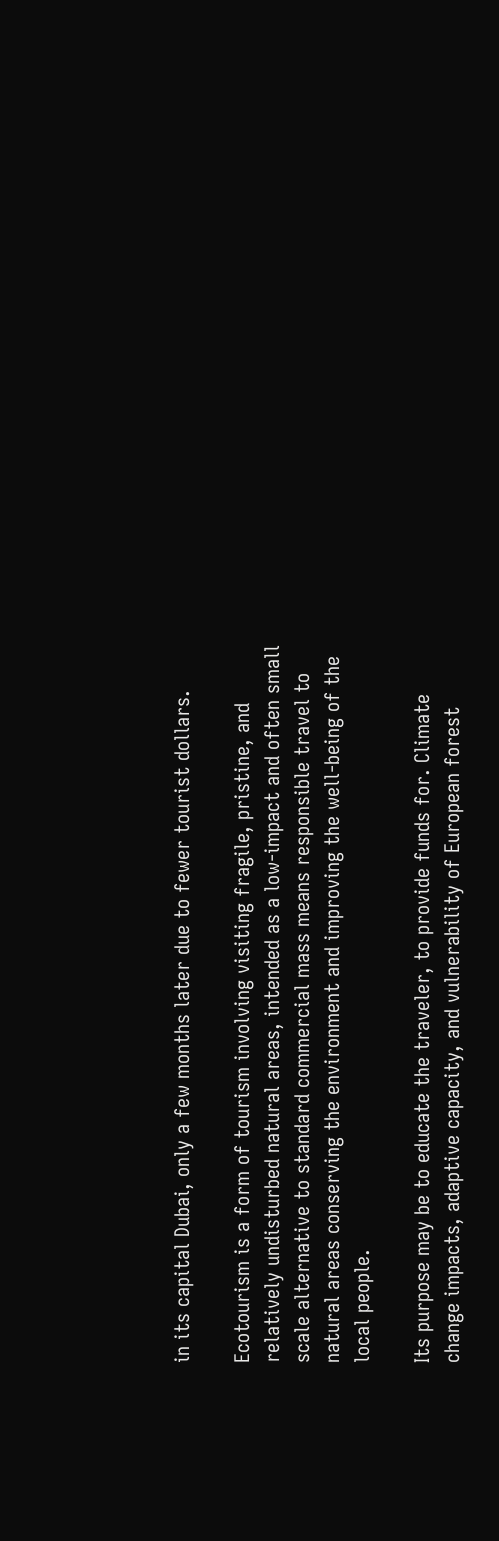in its capital Dubai, only a few months later due to fewer tourist dollars.

Ecotourism is a form of tourism involving visiting fragile, pristine, and relatively undisturbed natural areas, intended as a low-impact and often small scale alternative to standard commercial mass means responsible travel to natural areas conserving the environment and improving the well-being of the local people.

Its purpose may be to educate the traveler, to provide funds for. Climate change impacts, adaptive capacity, and vulnerability of European forest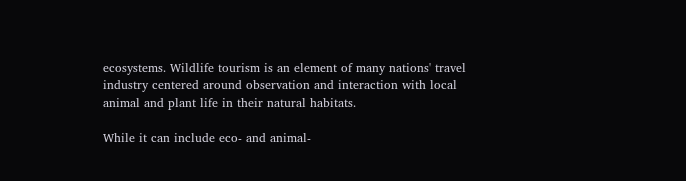ecosystems. Wildlife tourism is an element of many nations' travel industry centered around observation and interaction with local animal and plant life in their natural habitats.

While it can include eco- and animal-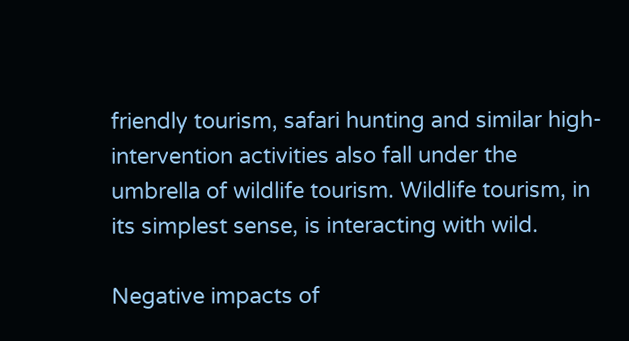friendly tourism, safari hunting and similar high-intervention activities also fall under the umbrella of wildlife tourism. Wildlife tourism, in its simplest sense, is interacting with wild.

Negative impacts of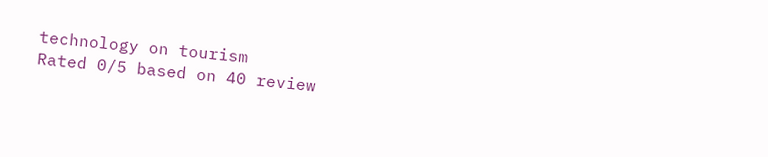technology on tourism
Rated 0/5 based on 40 review